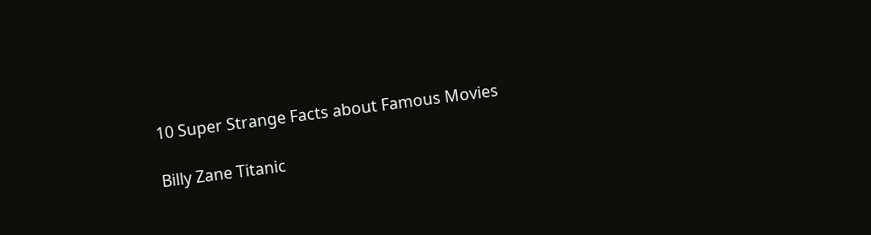10 Super Strange Facts about Famous Movies

Billy Zane Titanic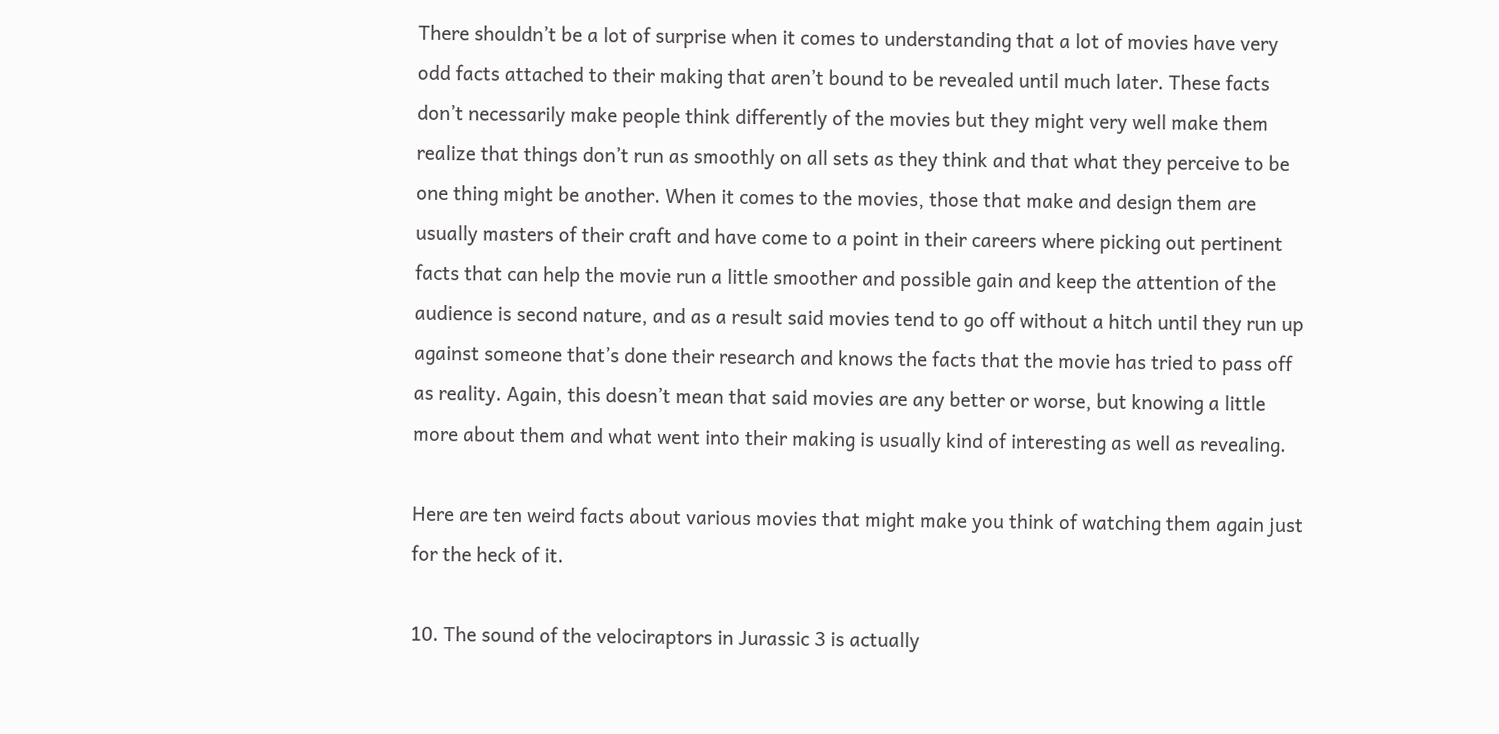There shouldn’t be a lot of surprise when it comes to understanding that a lot of movies have very odd facts attached to their making that aren’t bound to be revealed until much later. These facts don’t necessarily make people think differently of the movies but they might very well make them realize that things don’t run as smoothly on all sets as they think and that what they perceive to be one thing might be another. When it comes to the movies, those that make and design them are usually masters of their craft and have come to a point in their careers where picking out pertinent facts that can help the movie run a little smoother and possible gain and keep the attention of the audience is second nature, and as a result said movies tend to go off without a hitch until they run up against someone that’s done their research and knows the facts that the movie has tried to pass off as reality. Again, this doesn’t mean that said movies are any better or worse, but knowing a little more about them and what went into their making is usually kind of interesting as well as revealing.

Here are ten weird facts about various movies that might make you think of watching them again just for the heck of it.

10. The sound of the velociraptors in Jurassic 3 is actually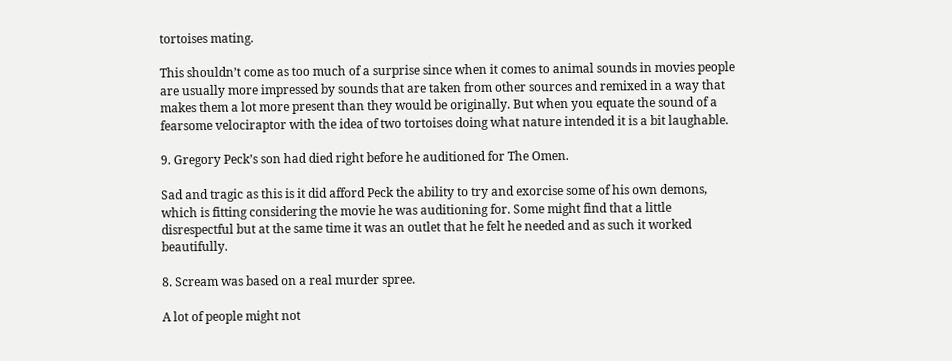tortoises mating.

This shouldn’t come as too much of a surprise since when it comes to animal sounds in movies people are usually more impressed by sounds that are taken from other sources and remixed in a way that makes them a lot more present than they would be originally. But when you equate the sound of a fearsome velociraptor with the idea of two tortoises doing what nature intended it is a bit laughable.

9. Gregory Peck’s son had died right before he auditioned for The Omen.

Sad and tragic as this is it did afford Peck the ability to try and exorcise some of his own demons, which is fitting considering the movie he was auditioning for. Some might find that a little disrespectful but at the same time it was an outlet that he felt he needed and as such it worked beautifully.

8. Scream was based on a real murder spree.

A lot of people might not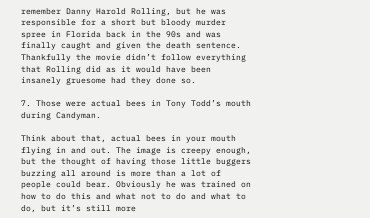remember Danny Harold Rolling, but he was responsible for a short but bloody murder spree in Florida back in the 90s and was finally caught and given the death sentence. Thankfully the movie didn’t follow everything that Rolling did as it would have been insanely gruesome had they done so.

7. Those were actual bees in Tony Todd’s mouth during Candyman.

Think about that, actual bees in your mouth flying in and out. The image is creepy enough, but the thought of having those little buggers buzzing all around is more than a lot of people could bear. Obviously he was trained on how to do this and what not to do and what to do, but it’s still more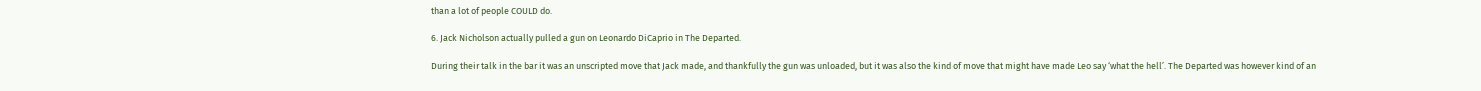than a lot of people COULD do.

6. Jack Nicholson actually pulled a gun on Leonardo DiCaprio in The Departed.

During their talk in the bar it was an unscripted move that Jack made, and thankfully the gun was unloaded, but it was also the kind of move that might have made Leo say ‘what the hell’. The Departed was however kind of an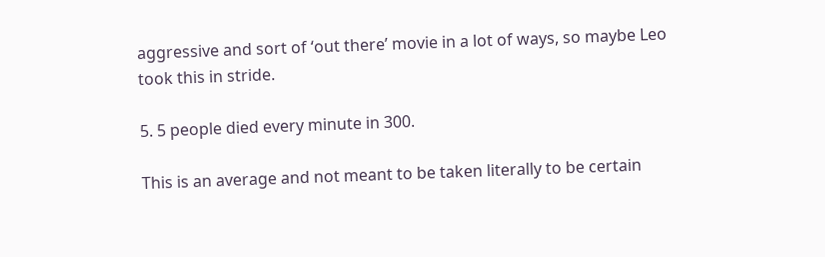aggressive and sort of ‘out there’ movie in a lot of ways, so maybe Leo took this in stride.

5. 5 people died every minute in 300.

This is an average and not meant to be taken literally to be certain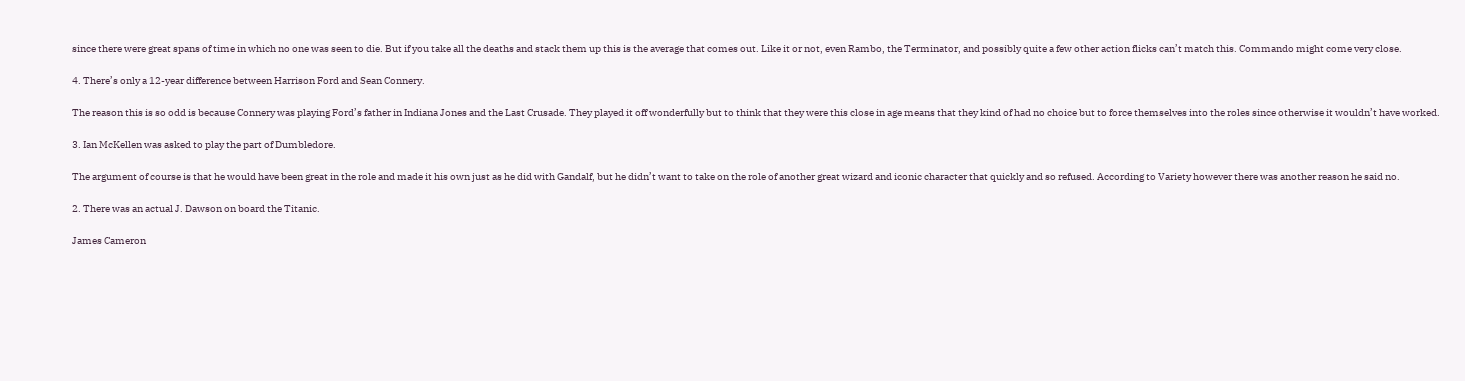since there were great spans of time in which no one was seen to die. But if you take all the deaths and stack them up this is the average that comes out. Like it or not, even Rambo, the Terminator, and possibly quite a few other action flicks can’t match this. Commando might come very close.

4. There’s only a 12-year difference between Harrison Ford and Sean Connery.

The reason this is so odd is because Connery was playing Ford’s father in Indiana Jones and the Last Crusade. They played it off wonderfully but to think that they were this close in age means that they kind of had no choice but to force themselves into the roles since otherwise it wouldn’t have worked.

3. Ian McKellen was asked to play the part of Dumbledore.

The argument of course is that he would have been great in the role and made it his own just as he did with Gandalf, but he didn’t want to take on the role of another great wizard and iconic character that quickly and so refused. According to Variety however there was another reason he said no.

2. There was an actual J. Dawson on board the Titanic.

James Cameron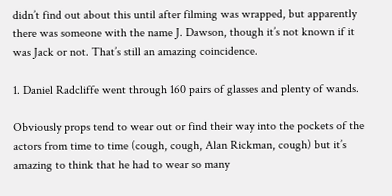didn’t find out about this until after filming was wrapped, but apparently there was someone with the name J. Dawson, though it’s not known if it was Jack or not. That’s still an amazing coincidence.

1. Daniel Radcliffe went through 160 pairs of glasses and plenty of wands.

Obviously props tend to wear out or find their way into the pockets of the actors from time to time (cough, cough, Alan Rickman, cough) but it’s amazing to think that he had to wear so many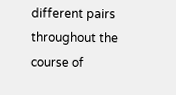different pairs throughout the course of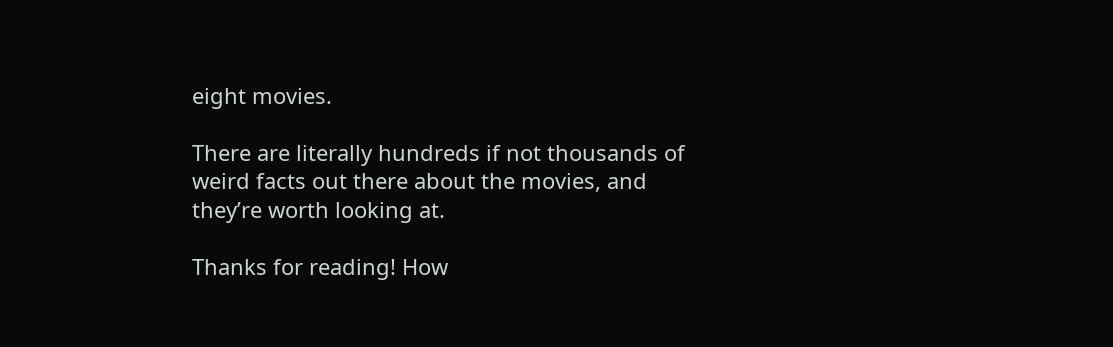eight movies.

There are literally hundreds if not thousands of weird facts out there about the movies, and they’re worth looking at.

Thanks for reading! How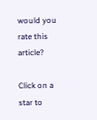would you rate this article?

Click on a star to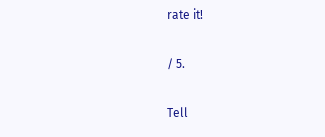rate it!

/ 5.

Tell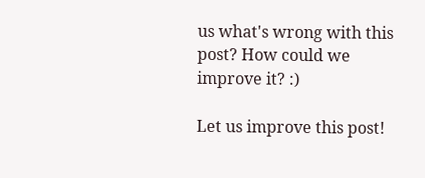us what's wrong with this post? How could we improve it? :)

Let us improve this post!